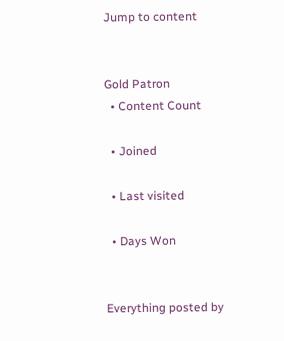Jump to content


Gold Patron
  • Content Count

  • Joined

  • Last visited

  • Days Won


Everything posted by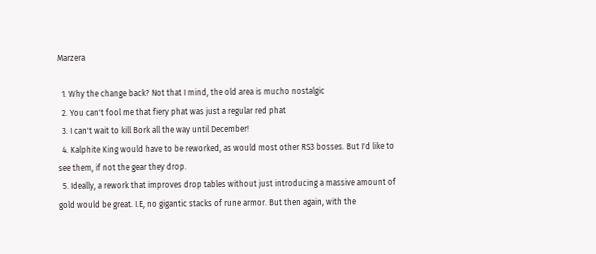Marzera

  1. Why the change back? Not that I mind, the old area is mucho nostalgic
  2. You can't fool me that fiery phat was just a regular red phat
  3. I can't wait to kill Bork all the way until December!
  4. Kalphite King would have to be reworked, as would most other RS3 bosses. But I'd like to see them, if not the gear they drop.
  5. Ideally, a rework that improves drop tables without just introducing a massive amount of gold would be great. I.E, no gigantic stacks of rune armor. But then again, with the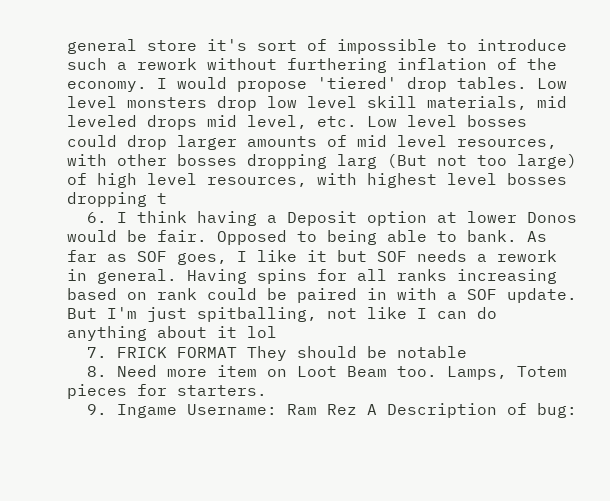general store it's sort of impossible to introduce such a rework without furthering inflation of the economy. I would propose 'tiered' drop tables. Low level monsters drop low level skill materials, mid leveled drops mid level, etc. Low level bosses could drop larger amounts of mid level resources, with other bosses dropping larg (But not too large) of high level resources, with highest level bosses dropping t
  6. I think having a Deposit option at lower Donos would be fair. Opposed to being able to bank. As far as SOF goes, I like it but SOF needs a rework in general. Having spins for all ranks increasing based on rank could be paired in with a SOF update. But I'm just spitballing, not like I can do anything about it lol
  7. FRICK FORMAT They should be notable
  8. Need more item on Loot Beam too. Lamps, Totem pieces for starters.
  9. Ingame Username: Ram Rez A Description of bug: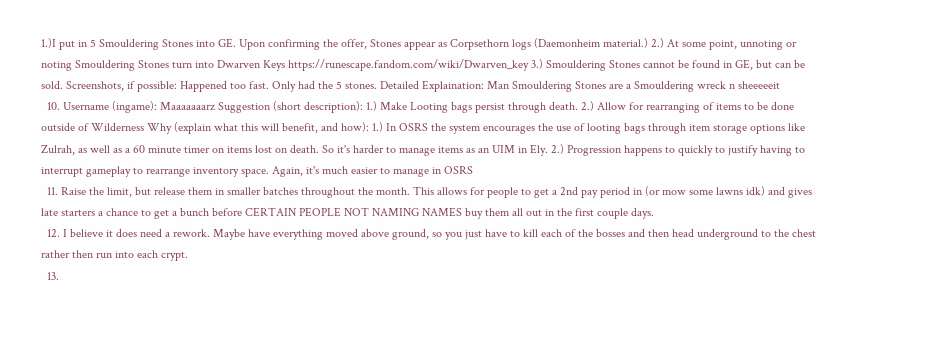1.)I put in 5 Smouldering Stones into GE. Upon confirming the offer, Stones appear as Corpsethorn logs (Daemonheim material.) 2.) At some point, unnoting or noting Smouldering Stones turn into Dwarven Keys https://runescape.fandom.com/wiki/Dwarven_key 3.) Smouldering Stones cannot be found in GE, but can be sold. Screenshots, if possible: Happened too fast. Only had the 5 stones. Detailed Explaination: Man Smouldering Stones are a Smouldering wreck n sheeeeeit
  10. Username (ingame): Maaaaaaarz Suggestion (short description): 1.) Make Looting bags persist through death. 2.) Allow for rearranging of items to be done outside of Wilderness Why (explain what this will benefit, and how): 1.) In OSRS the system encourages the use of looting bags through item storage options like Zulrah, as well as a 60 minute timer on items lost on death. So it's harder to manage items as an UIM in Ely. 2.) Progression happens to quickly to justify having to interrupt gameplay to rearrange inventory space. Again, it's much easier to manage in OSRS
  11. Raise the limit, but release them in smaller batches throughout the month. This allows for people to get a 2nd pay period in (or mow some lawns idk) and gives late starters a chance to get a bunch before CERTAIN PEOPLE NOT NAMING NAMES buy them all out in the first couple days.
  12. I believe it does need a rework. Maybe have everything moved above ground, so you just have to kill each of the bosses and then head underground to the chest rather then run into each crypt.
  13.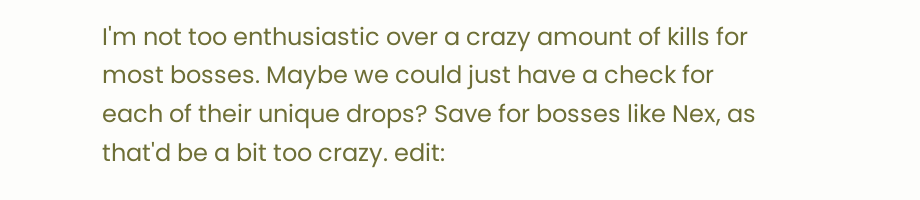I'm not too enthusiastic over a crazy amount of kills for most bosses. Maybe we could just have a check for each of their unique drops? Save for bosses like Nex, as that'd be a bit too crazy. edit: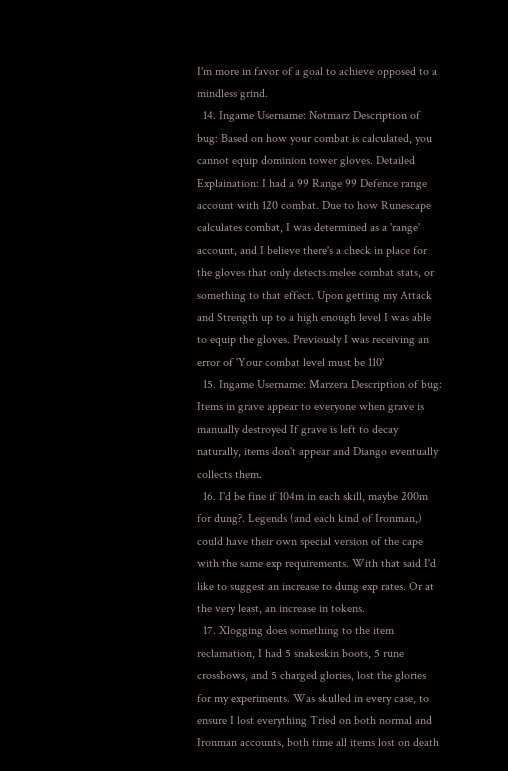I'm more in favor of a goal to achieve opposed to a mindless grind.
  14. Ingame Username: Notmarz Description of bug: Based on how your combat is calculated, you cannot equip dominion tower gloves. Detailed Explaination: I had a 99 Range 99 Defence range account with 120 combat. Due to how Runescape calculates combat, I was determined as a 'range' account, and I believe there's a check in place for the gloves that only detects melee combat stats, or something to that effect. Upon getting my Attack and Strength up to a high enough level I was able to equip the gloves. Previously I was receiving an error of 'Your combat level must be 110'
  15. Ingame Username: Marzera Description of bug: Items in grave appear to everyone when grave is manually destroyed If grave is left to decay naturally, items don't appear and Diango eventually collects them.
  16. I'd be fine if 104m in each skill, maybe 200m for dung?. Legends (and each kind of Ironman,) could have their own special version of the cape with the same exp requirements. With that said I'd like to suggest an increase to dung exp rates. Or at the very least, an increase in tokens.
  17. Xlogging does something to the item reclamation, I had 5 snakeskin boots, 5 rune crossbows, and 5 charged glories, lost the glories for my experiments. Was skulled in every case, to ensure I lost everything Tried on both normal and Ironman accounts, both time all items lost on death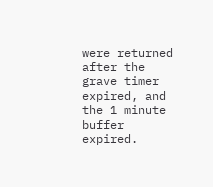were returned after the grave timer expired, and the 1 minute buffer expired.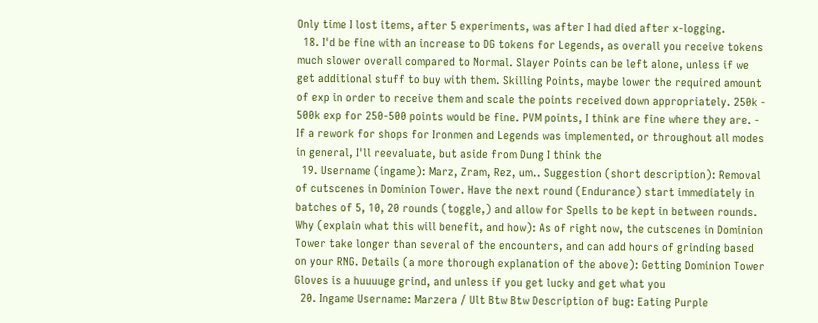Only time I lost items, after 5 experiments, was after I had died after x-logging.
  18. I'd be fine with an increase to DG tokens for Legends, as overall you receive tokens much slower overall compared to Normal. Slayer Points can be left alone, unless if we get additional stuff to buy with them. Skilling Points, maybe lower the required amount of exp in order to receive them and scale the points received down appropriately. 250k - 500k exp for 250-500 points would be fine. PVM points, I think are fine where they are. - If a rework for shops for Ironmen and Legends was implemented, or throughout all modes in general, I'll reevaluate, but aside from Dung I think the
  19. Username (ingame): Marz, Zram, Rez, um.. Suggestion (short description): Removal of cutscenes in Dominion Tower. Have the next round (Endurance) start immediately in batches of 5, 10, 20 rounds (toggle,) and allow for Spells to be kept in between rounds. Why (explain what this will benefit, and how): As of right now, the cutscenes in Dominion Tower take longer than several of the encounters, and can add hours of grinding based on your RNG. Details (a more thorough explanation of the above): Getting Dominion Tower Gloves is a huuuuge grind, and unless if you get lucky and get what you
  20. Ingame Username: Marzera / Ult Btw Btw Description of bug: Eating Purple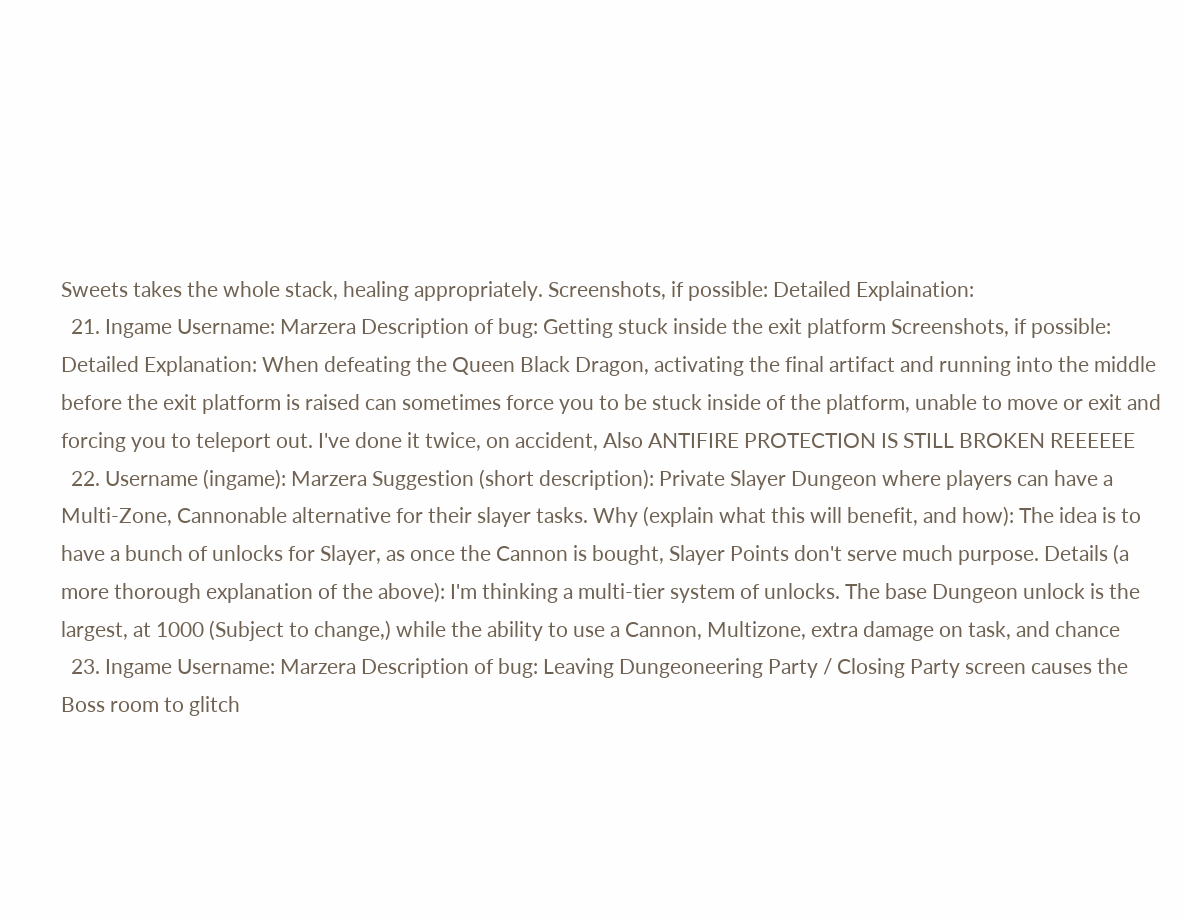Sweets takes the whole stack, healing appropriately. Screenshots, if possible: Detailed Explaination:
  21. Ingame Username: Marzera Description of bug: Getting stuck inside the exit platform Screenshots, if possible: Detailed Explanation: When defeating the Queen Black Dragon, activating the final artifact and running into the middle before the exit platform is raised can sometimes force you to be stuck inside of the platform, unable to move or exit and forcing you to teleport out. I've done it twice, on accident, Also ANTIFIRE PROTECTION IS STILL BROKEN REEEEEE
  22. Username (ingame): Marzera Suggestion (short description): Private Slayer Dungeon where players can have a Multi-Zone, Cannonable alternative for their slayer tasks. Why (explain what this will benefit, and how): The idea is to have a bunch of unlocks for Slayer, as once the Cannon is bought, Slayer Points don't serve much purpose. Details (a more thorough explanation of the above): I'm thinking a multi-tier system of unlocks. The base Dungeon unlock is the largest, at 1000 (Subject to change,) while the ability to use a Cannon, Multizone, extra damage on task, and chance
  23. Ingame Username: Marzera Description of bug: Leaving Dungeoneering Party / Closing Party screen causes the Boss room to glitch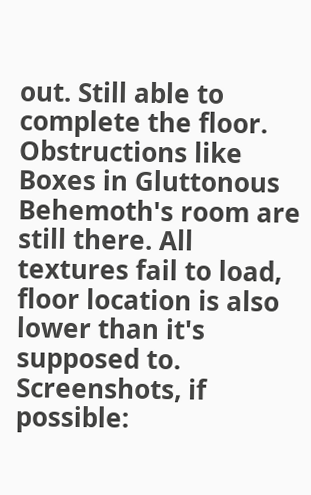out. Still able to complete the floor. Obstructions like Boxes in Gluttonous Behemoth's room are still there. All textures fail to load, floor location is also lower than it's supposed to. Screenshots, if possible: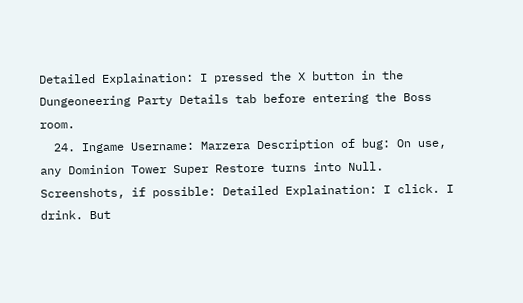Detailed Explaination: I pressed the X button in the Dungeoneering Party Details tab before entering the Boss room.
  24. Ingame Username: Marzera Description of bug: On use, any Dominion Tower Super Restore turns into Null. Screenshots, if possible: Detailed Explaination: I click. I drink. But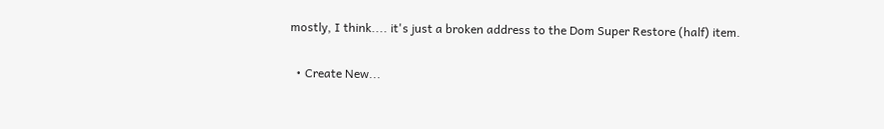mostly, I think.... it's just a broken address to the Dom Super Restore (half) item.

  • Create New...